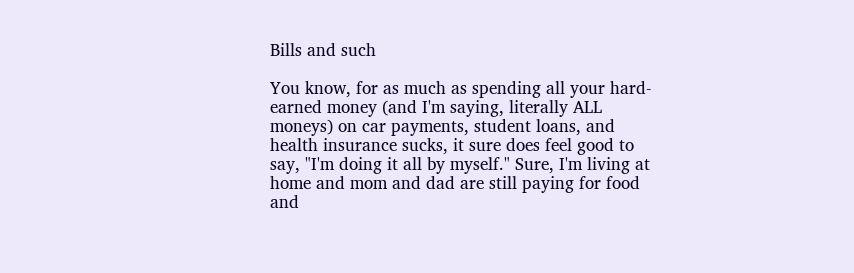Bills and such

You know, for as much as spending all your hard-earned money (and I'm saying, literally ALL moneys) on car payments, student loans, and health insurance sucks, it sure does feel good to say, "I'm doing it all by myself." Sure, I'm living at home and mom and dad are still paying for food and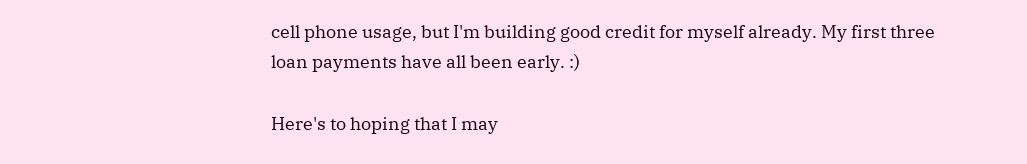cell phone usage, but I'm building good credit for myself already. My first three loan payments have all been early. :)

Here's to hoping that I may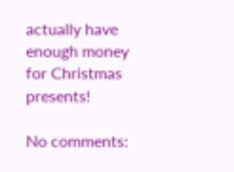actually have enough money for Christmas presents!

No comments: